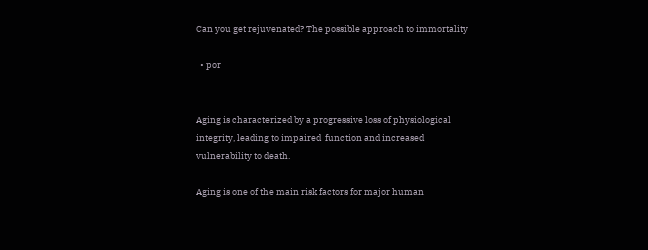Can you get rejuvenated? The possible approach to immortality

  • por


Aging is characterized by a progressive loss of physiological integrity, leading to impaired  function and increased vulnerability to death.

Aging is one of the main risk factors for major human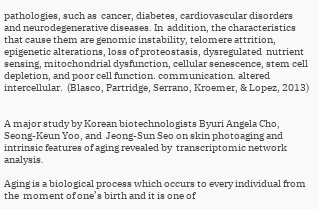pathologies, such as  cancer, diabetes, cardiovascular disorders and neurodegenerative diseases. In  addition, the characteristics that cause them are genomic instability, telomere attrition, epigenetic alterations, loss of proteostasis, dysregulated  nutrient sensing, mitochondrial dysfunction, cellular senescence, stem cell  depletion, and poor cell function. communication. altered intercellular.  (Blasco, Partridge, Serrano, Kroemer, & Lopez, 2013)


A major study by Korean biotechnologists Byuri Angela Cho, Seong-Keun Yoo, and  Jeong-Sun Seo on skin photoaging and intrinsic features of aging revealed by  transcriptomic network analysis.

Aging is a biological process which occurs to every individual from the  moment of one’s birth and it is one of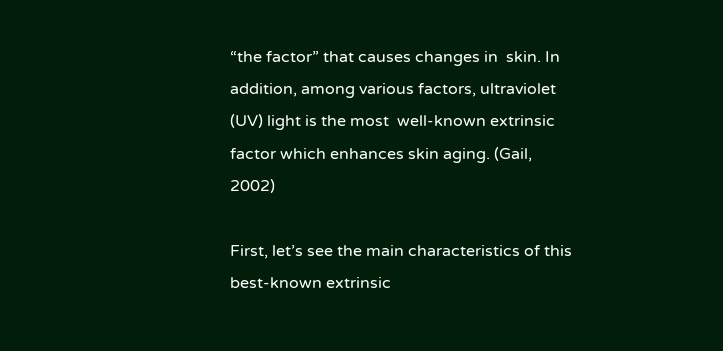“the factor” that causes changes in  skin. In addition, among various factors, ultraviolet (UV) light is the most  well-known extrinsic factor which enhances skin aging. (Gail, 2002)

First, let’s see the main characteristics of this best-known extrinsic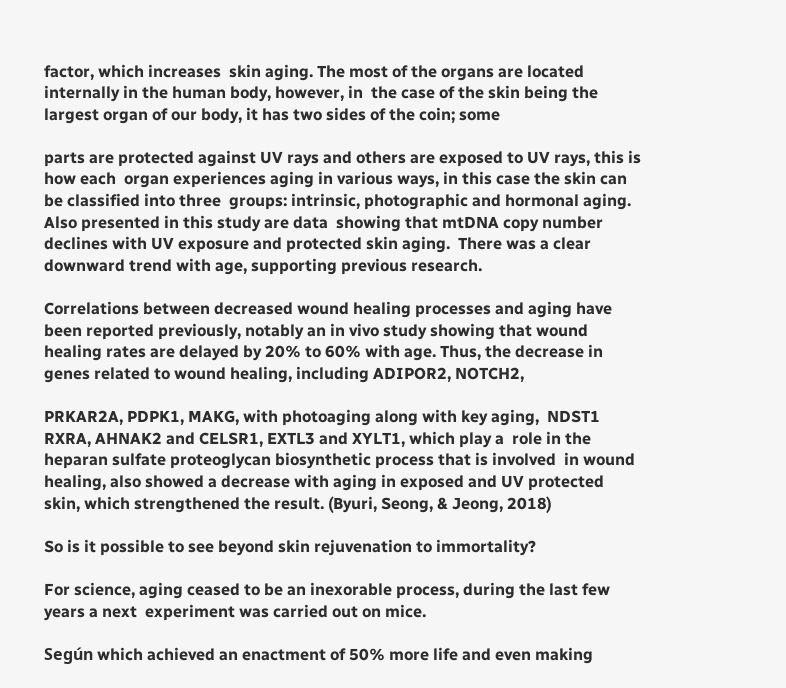factor, which increases  skin aging. The most of the organs are located internally in the human body, however, in  the case of the skin being the largest organ of our body, it has two sides of the coin; some

parts are protected against UV rays and others are exposed to UV rays, this is how each  organ experiences aging in various ways, in this case the skin can be classified into three  groups: intrinsic, photographic and hormonal aging. Also presented in this study are data  showing that mtDNA copy number declines with UV exposure and protected skin aging.  There was a clear downward trend with age, supporting previous research.

Correlations between decreased wound healing processes and aging have  been reported previously, notably an in vivo study showing that wound  healing rates are delayed by 20% to 60% with age. Thus, the decrease in  genes related to wound healing, including ADIPOR2, NOTCH2,

PRKAR2A, PDPK1, MAKG, with photoaging along with key aging,  NDST1 RXRA, AHNAK2 and CELSR1, EXTL3 and XYLT1, which play a  role in the heparan sulfate proteoglycan biosynthetic process that is involved  in wound healing, also showed a decrease with aging in exposed and UV protected skin, which strengthened the result. (Byuri, Seong, & Jeong, 2018)

So is it possible to see beyond skin rejuvenation to immortality?

For science, aging ceased to be an inexorable process, during the last few years a next  experiment was carried out on mice.

Según which achieved an enactment of 50% more life and even making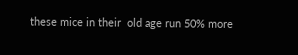these mice in their  old age run 50% more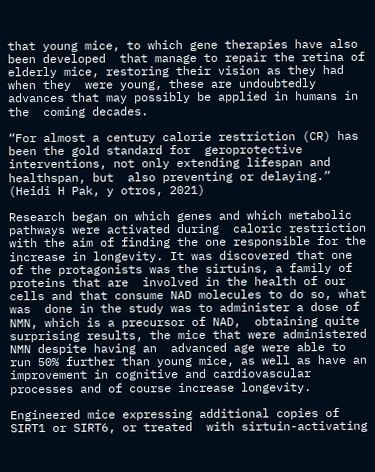that young mice, to which gene therapies have also been developed  that manage to repair the retina of elderly mice, restoring their vision as they had when they  were young, these are undoubtedly advances that may possibly be applied in humans in the  coming decades.

“For almost a century calorie restriction (CR) has been the gold standard for  geroprotective interventions, not only extending lifespan and healthspan, but  also preventing or delaying.” (Heidi H Pak, y otros, 2021)

Research began on which genes and which metabolic pathways were activated during  caloric restriction with the aim of finding the one responsible for the increase in longevity. It was discovered that one of the protagonists was the sirtuins, a family of proteins that are  involved in the health of our cells and that consume NAD molecules to do so, what was  done in the study was to administer a dose of NMN, which is a precursor of NAD,  obtaining quite surprising results, the mice that were administered NMN despite having an  advanced age were able to run 50% further than young mice, as well as have an  improvement in cognitive and cardiovascular processes and of course increase longevity.

Engineered mice expressing additional copies of SIRT1 or SIRT6, or treated  with sirtuin-activating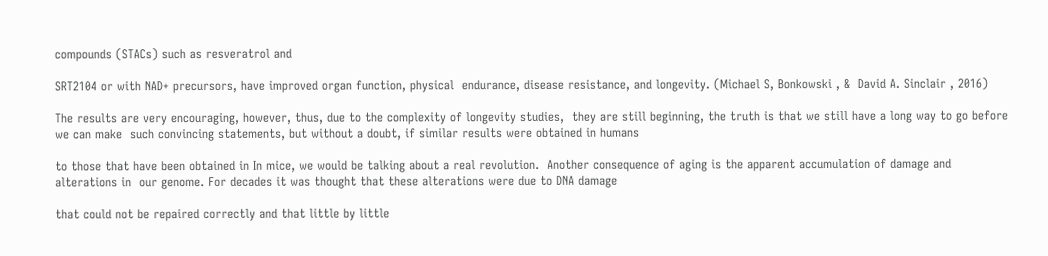compounds (STACs) such as resveratrol and

SRT2104 or with NAD+ precursors, have improved organ function, physical  endurance, disease resistance, and longevity. (Michael S, Bonkowski , &  David A. Sinclair , 2016)

The results are very encouraging, however, thus, due to the complexity of longevity studies,  they are still beginning, the truth is that we still have a long way to go before we can make  such convincing statements, but without a doubt, if similar results were obtained in humans

to those that have been obtained in In mice, we would be talking about a real revolution.  Another consequence of aging is the apparent accumulation of damage and alterations in  our genome. For decades it was thought that these alterations were due to DNA damage

that could not be repaired correctly and that little by little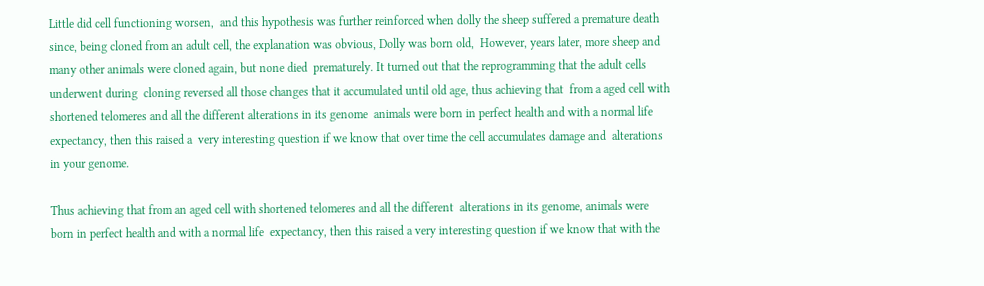Little did cell functioning worsen,  and this hypothesis was further reinforced when dolly the sheep suffered a premature death  since, being cloned from an adult cell, the explanation was obvious, Dolly was born old,  However, years later, more sheep and many other animals were cloned again, but none died  prematurely. It turned out that the reprogramming that the adult cells underwent during  cloning reversed all those changes that it accumulated until old age, thus achieving that  from a aged cell with shortened telomeres and all the different alterations in its genome  animals were born in perfect health and with a normal life expectancy, then this raised a  very interesting question if we know that over time the cell accumulates damage and  alterations in your genome.

Thus achieving that from an aged cell with shortened telomeres and all the different  alterations in its genome, animals were born in perfect health and with a normal life  expectancy, then this raised a very interesting question if we know that with the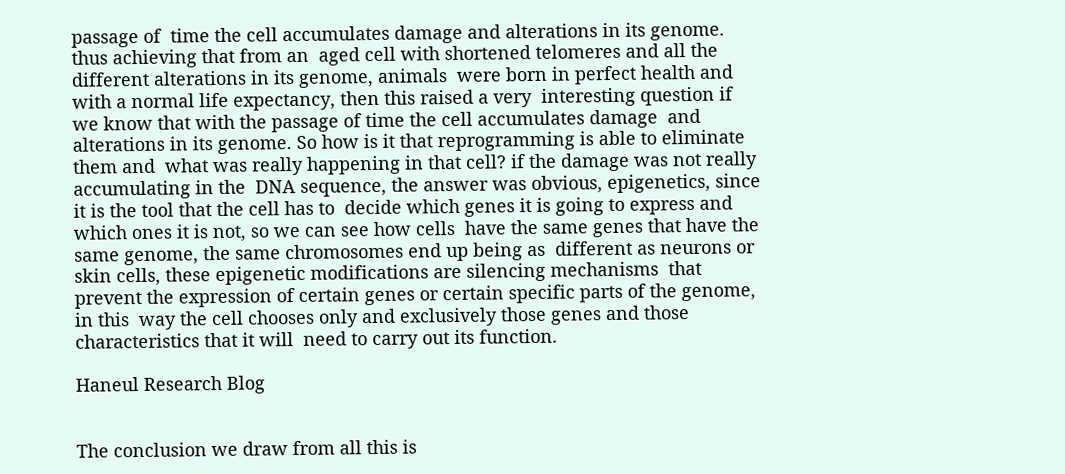passage of  time the cell accumulates damage and alterations in its genome. thus achieving that from an  aged cell with shortened telomeres and all the different alterations in its genome, animals  were born in perfect health and with a normal life expectancy, then this raised a very  interesting question if we know that with the passage of time the cell accumulates damage  and alterations in its genome. So how is it that reprogramming is able to eliminate them and  what was really happening in that cell? if the damage was not really accumulating in the  DNA sequence, the answer was obvious, epigenetics, since it is the tool that the cell has to  decide which genes it is going to express and which ones it is not, so we can see how cells  have the same genes that have the same genome, the same chromosomes end up being as  different as neurons or skin cells, these epigenetic modifications are silencing mechanisms  that prevent the expression of certain genes or certain specific parts of the genome, in this  way the cell chooses only and exclusively those genes and those characteristics that it will  need to carry out its function.

Haneul Research Blog


The conclusion we draw from all this is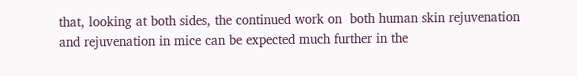that, looking at both sides, the continued work on  both human skin rejuvenation and rejuvenation in mice can be expected much further in the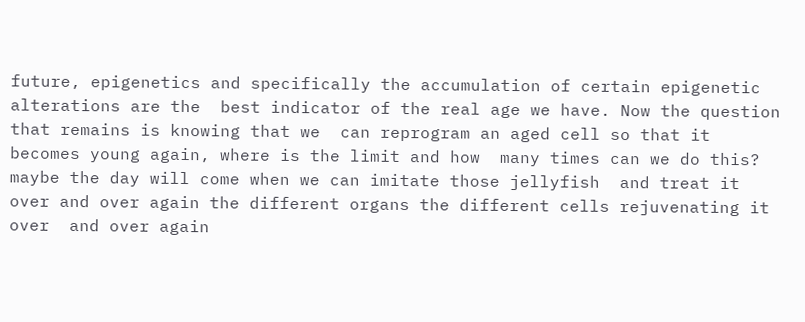future, epigenetics and specifically the accumulation of certain epigenetic alterations are the  best indicator of the real age we have. Now the question that remains is knowing that we  can reprogram an aged cell so that it becomes young again, where is the limit and how  many times can we do this? maybe the day will come when we can imitate those jellyfish  and treat it over and over again the different organs the different cells rejuvenating it over  and over again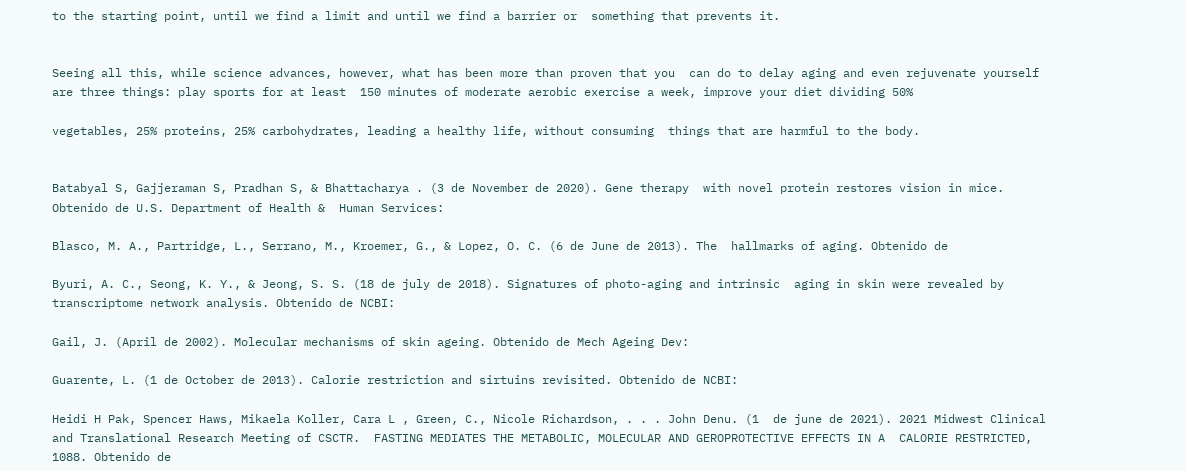to the starting point, until we find a limit and until we find a barrier or  something that prevents it.


Seeing all this, while science advances, however, what has been more than proven that you  can do to delay aging and even rejuvenate yourself are three things: play sports for at least  150 minutes of moderate aerobic exercise a week, improve your diet dividing 50%

vegetables, 25% proteins, 25% carbohydrates, leading a healthy life, without consuming  things that are harmful to the body.


Batabyal S, Gajjeraman S, Pradhan S, & Bhattacharya . (3 de November de 2020). Gene therapy  with novel protein restores vision in mice. Obtenido de U.S. Department of Health &  Human Services:

Blasco, M. A., Partridge, L., Serrano, M., Kroemer, G., & Lopez, O. C. (6 de June de 2013). The  hallmarks of aging. Obtenido de

Byuri, A. C., Seong, K. Y., & Jeong, S. S. (18 de july de 2018). Signatures of photo-aging and intrinsic  aging in skin were revealed by transcriptome network analysis. Obtenido de NCBI:

Gail, J. (April de 2002). Molecular mechanisms of skin ageing. Obtenido de Mech Ageing Dev:

Guarente, L. (1 de October de 2013). Calorie restriction and sirtuins revisited. Obtenido de NCBI:

Heidi H Pak, Spencer Haws, Mikaela Koller, Cara L , Green, C., Nicole Richardson, . . . John Denu. (1  de june de 2021). 2021 Midwest Clinical and Translational Research Meeting of CSCTR.  FASTING MEDIATES THE METABOLIC, MOLECULAR AND GEROPROTECTIVE EFFECTS IN A  CALORIE RESTRICTED, 1088. Obtenido de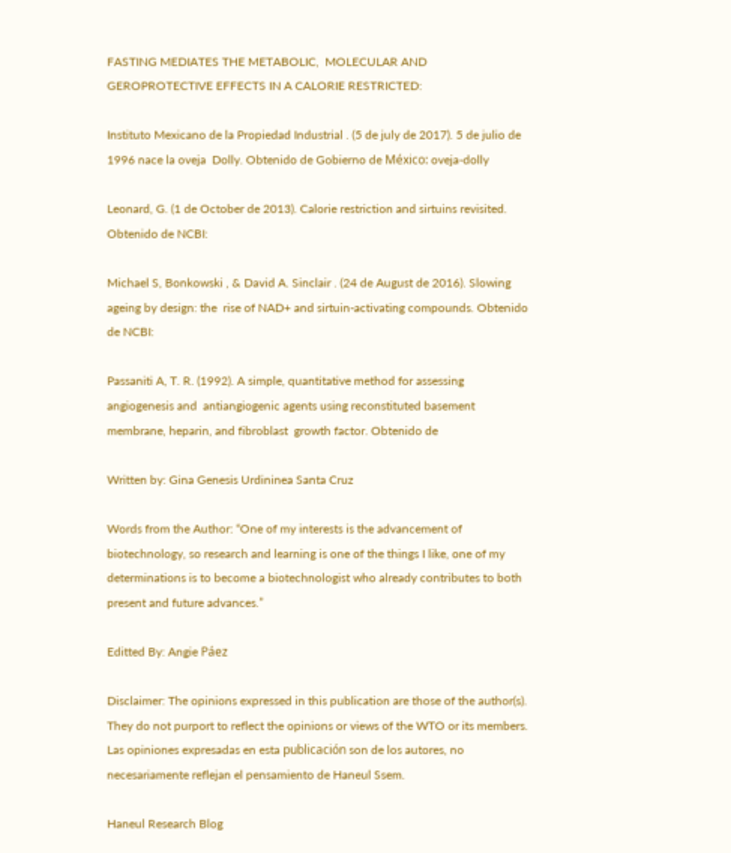FASTING MEDIATES THE METABOLIC,  MOLECULAR AND GEROPROTECTIVE EFFECTS IN A CALORIE RESTRICTED:

Instituto Mexicano de la Propiedad Industrial . (5 de july de 2017). 5 de julio de 1996 nace la oveja  Dolly. Obtenido de Gobierno de México: oveja-dolly

Leonard, G. (1 de October de 2013). Calorie restriction and sirtuins revisited. Obtenido de NCBI:

Michael S, Bonkowski , & David A. Sinclair . (24 de August de 2016). Slowing ageing by design: the  rise of NAD+ and sirtuin-activating compounds. Obtenido de NCBI:

Passaniti A, T. R. (1992). A simple, quantitative method for assessing angiogenesis and  antiangiogenic agents using reconstituted basement membrane, heparin, and fibroblast  growth factor. Obtenido de

Written by: Gina Genesis Urdininea Santa Cruz

Words from the Author: “One of my interests is the advancement of biotechnology, so research and learning is one of the things I like, one of my determinations is to become a biotechnologist who already contributes to both present and future advances.”

Editted By: Angie Páez

Disclaimer: The opinions expressed in this publication are those of the author(s). They do not purport to reflect the opinions or views of the WTO or its members. Las opiniones expresadas en esta publicación son de los autores, no necesariamente reflejan el pensamiento de Haneul Ssem.

Haneul Research Blog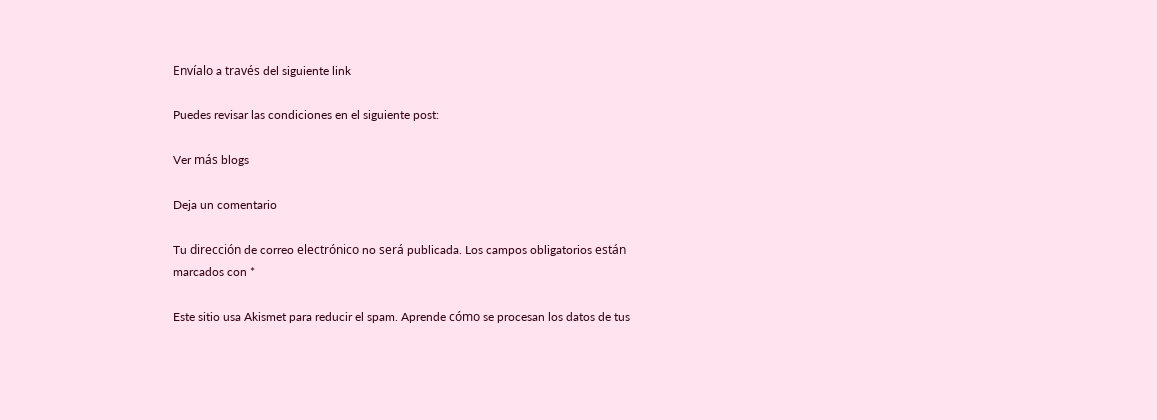Envíalo a través del siguiente link

Puedes revisar las condiciones en el siguiente post:

Ver más blogs

Deja un comentario

Tu dirección de correo electrónico no será publicada. Los campos obligatorios están marcados con *

Este sitio usa Akismet para reducir el spam. Aprende cómo se procesan los datos de tus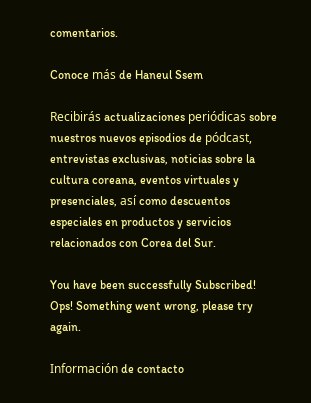comentarios.

Conoce más de Haneul Ssem

Recibirás actualizaciones periódicas sobre nuestros nuevos episodios de pódcast, entrevistas exclusivas, noticias sobre la cultura coreana, eventos virtuales y presenciales, así como descuentos especiales en productos y servicios relacionados con Corea del Sur.

You have been successfully Subscribed! Ops! Something went wrong, please try again.

Información de contacto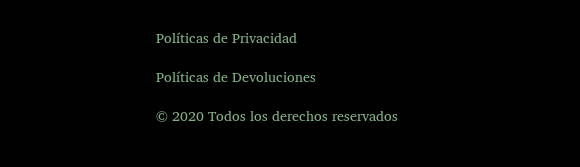Políticas de Privacidad

Políticas de Devoluciones

© 2020 Todos los derechos reservados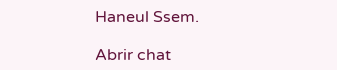Haneul Ssem.

Abrir chat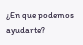¿En que podemos ayudarte?